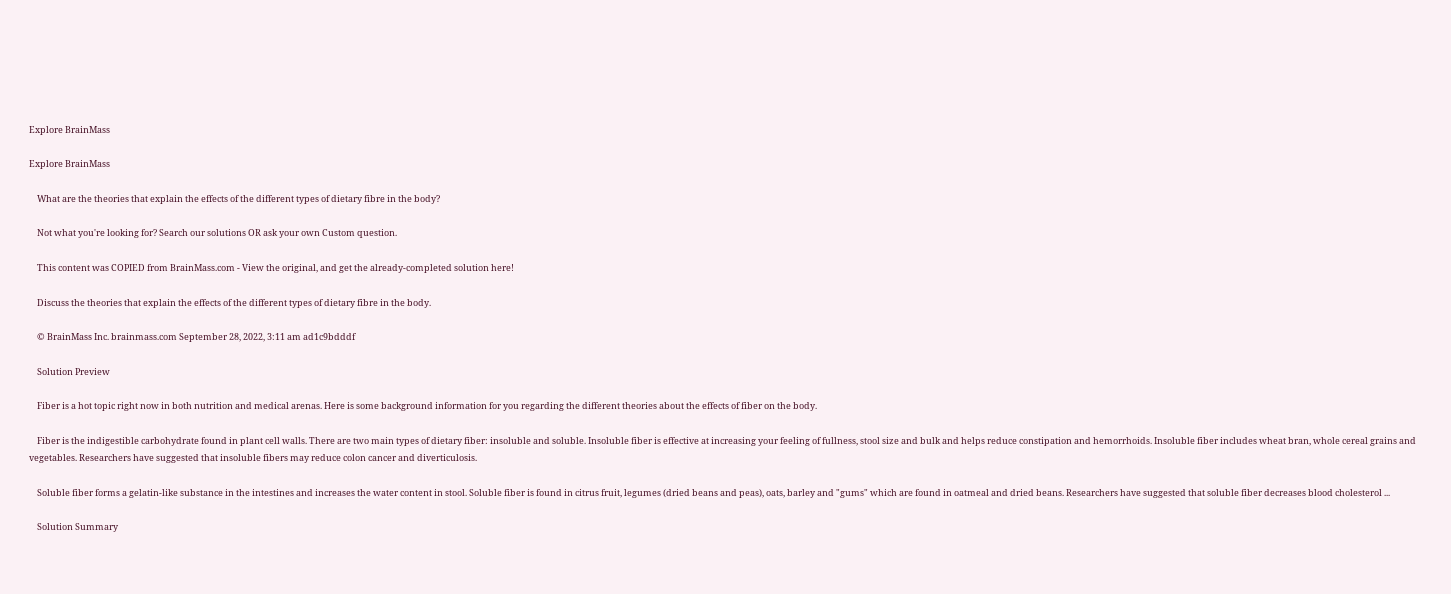Explore BrainMass

Explore BrainMass

    What are the theories that explain the effects of the different types of dietary fibre in the body?

    Not what you're looking for? Search our solutions OR ask your own Custom question.

    This content was COPIED from BrainMass.com - View the original, and get the already-completed solution here!

    Discuss the theories that explain the effects of the different types of dietary fibre in the body.

    © BrainMass Inc. brainmass.com September 28, 2022, 3:11 am ad1c9bdddf

    Solution Preview

    Fiber is a hot topic right now in both nutrition and medical arenas. Here is some background information for you regarding the different theories about the effects of fiber on the body.

    Fiber is the indigestible carbohydrate found in plant cell walls. There are two main types of dietary fiber: insoluble and soluble. Insoluble fiber is effective at increasing your feeling of fullness, stool size and bulk and helps reduce constipation and hemorrhoids. Insoluble fiber includes wheat bran, whole cereal grains and vegetables. Researchers have suggested that insoluble fibers may reduce colon cancer and diverticulosis.

    Soluble fiber forms a gelatin-like substance in the intestines and increases the water content in stool. Soluble fiber is found in citrus fruit, legumes (dried beans and peas), oats, barley and "gums" which are found in oatmeal and dried beans. Researchers have suggested that soluble fiber decreases blood cholesterol ...

    Solution Summary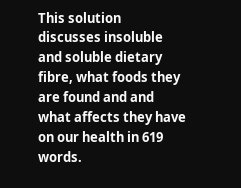This solution discusses insoluble and soluble dietary fibre, what foods they are found and and what affects they have on our health in 619 words.